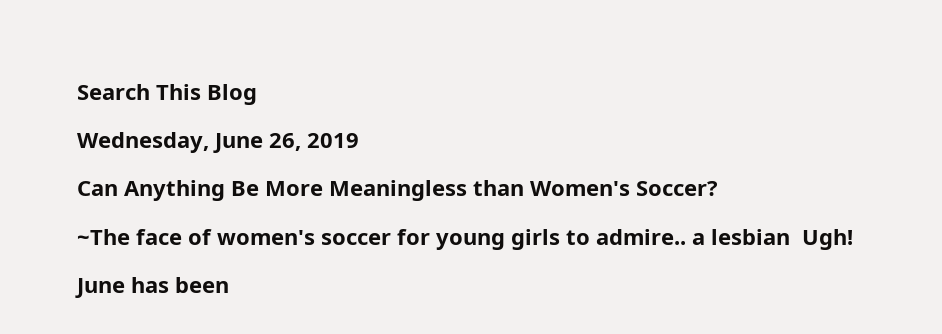Search This Blog

Wednesday, June 26, 2019

Can Anything Be More Meaningless than Women's Soccer?

~The face of women's soccer for young girls to admire.. a lesbian  Ugh!

June has been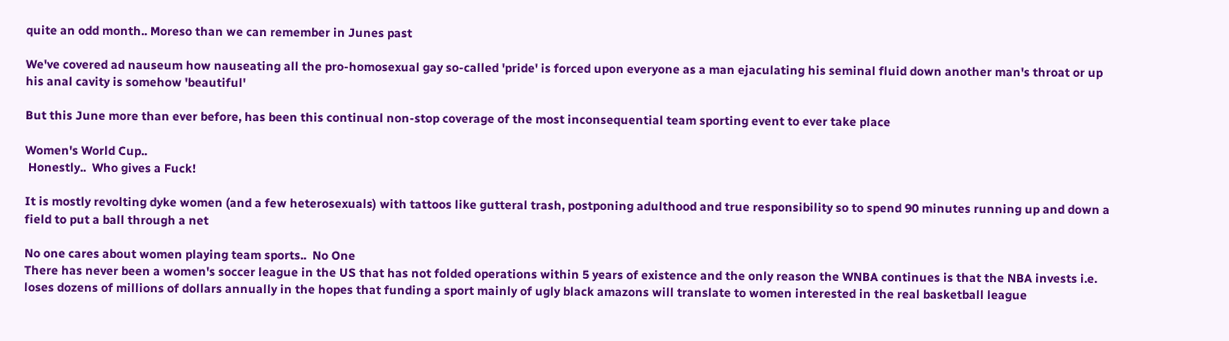quite an odd month.. Moreso than we can remember in Junes past

We've covered ad nauseum how nauseating all the pro-homosexual gay so-called 'pride' is forced upon everyone as a man ejaculating his seminal fluid down another man's throat or up his anal cavity is somehow 'beautiful'

But this June more than ever before, has been this continual non-stop coverage of the most inconsequential team sporting event to ever take place

Women's World Cup..
 Honestly..  Who gives a Fuck!

It is mostly revolting dyke women (and a few heterosexuals) with tattoos like gutteral trash, postponing adulthood and true responsibility so to spend 90 minutes running up and down a field to put a ball through a net

No one cares about women playing team sports..  No One
There has never been a women's soccer league in the US that has not folded operations within 5 years of existence and the only reason the WNBA continues is that the NBA invests i.e. loses dozens of millions of dollars annually in the hopes that funding a sport mainly of ugly black amazons will translate to women interested in the real basketball league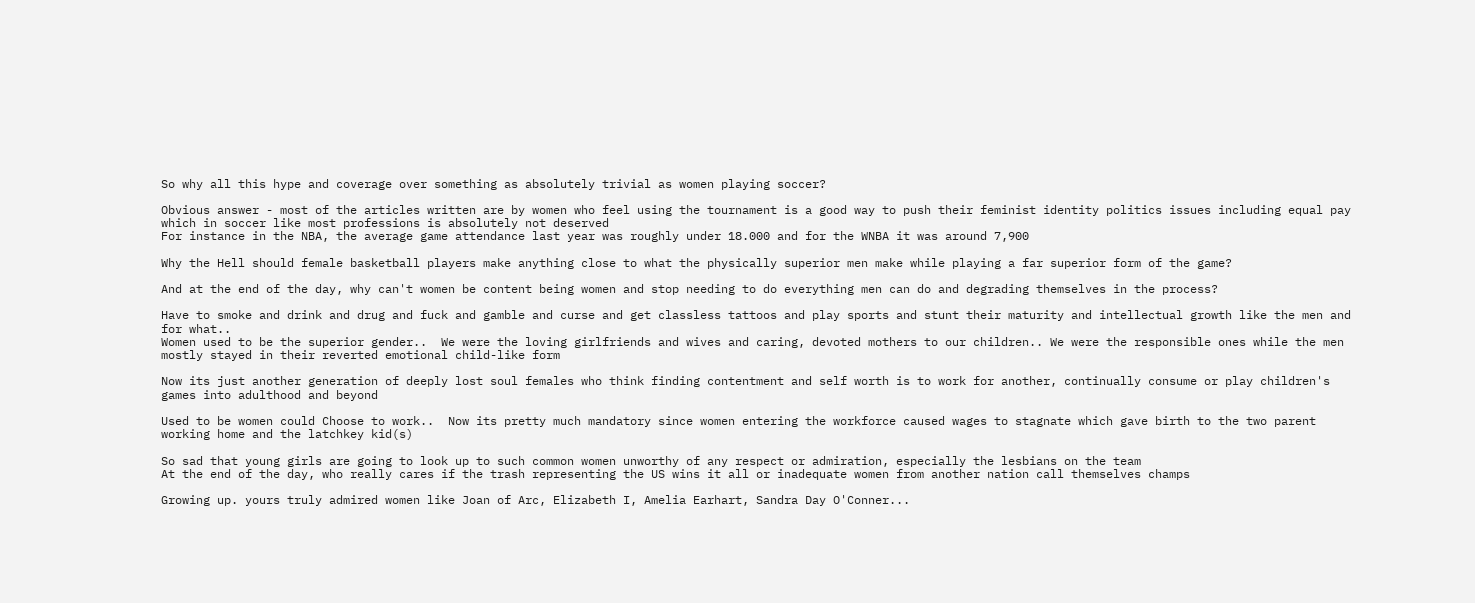So why all this hype and coverage over something as absolutely trivial as women playing soccer?

Obvious answer - most of the articles written are by women who feel using the tournament is a good way to push their feminist identity politics issues including equal pay which in soccer like most professions is absolutely not deserved
For instance in the NBA, the average game attendance last year was roughly under 18.000 and for the WNBA it was around 7,900

Why the Hell should female basketball players make anything close to what the physically superior men make while playing a far superior form of the game?

And at the end of the day, why can't women be content being women and stop needing to do everything men can do and degrading themselves in the process?

Have to smoke and drink and drug and fuck and gamble and curse and get classless tattoos and play sports and stunt their maturity and intellectual growth like the men and for what..
Women used to be the superior gender..  We were the loving girlfriends and wives and caring, devoted mothers to our children.. We were the responsible ones while the men mostly stayed in their reverted emotional child-like form

Now its just another generation of deeply lost soul females who think finding contentment and self worth is to work for another, continually consume or play children's games into adulthood and beyond

Used to be women could Choose to work..  Now its pretty much mandatory since women entering the workforce caused wages to stagnate which gave birth to the two parent working home and the latchkey kid(s)

So sad that young girls are going to look up to such common women unworthy of any respect or admiration, especially the lesbians on the team
At the end of the day, who really cares if the trash representing the US wins it all or inadequate women from another nation call themselves champs

Growing up. yours truly admired women like Joan of Arc, Elizabeth I, Amelia Earhart, Sandra Day O'Conner...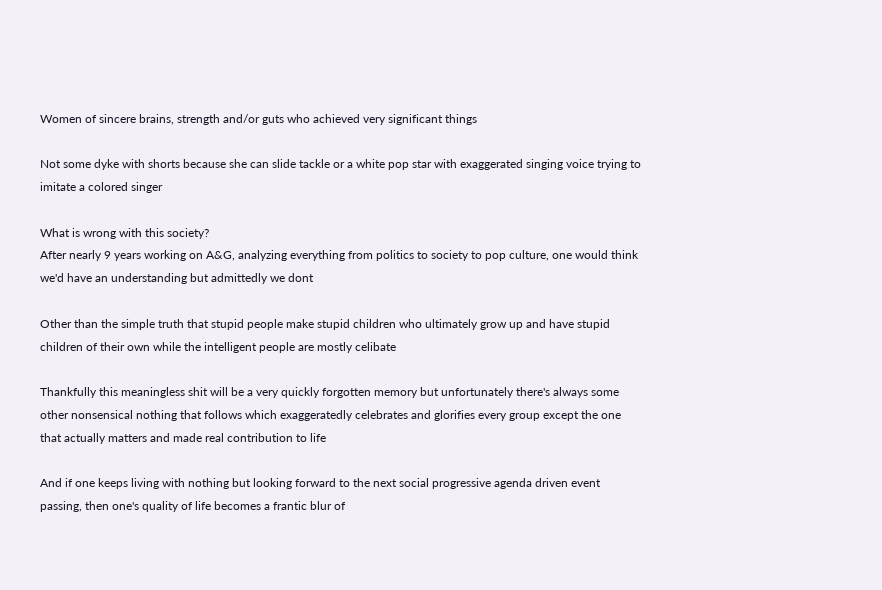Women of sincere brains, strength and/or guts who achieved very significant things

Not some dyke with shorts because she can slide tackle or a white pop star with exaggerated singing voice trying to imitate a colored singer

What is wrong with this society?
After nearly 9 years working on A&G, analyzing everything from politics to society to pop culture, one would think we'd have an understanding but admittedly we dont

Other than the simple truth that stupid people make stupid children who ultimately grow up and have stupid children of their own while the intelligent people are mostly celibate

Thankfully this meaningless shit will be a very quickly forgotten memory but unfortunately there's always some other nonsensical nothing that follows which exaggeratedly celebrates and glorifies every group except the one that actually matters and made real contribution to life

And if one keeps living with nothing but looking forward to the next social progressive agenda driven event passing, then one's quality of life becomes a frantic blur of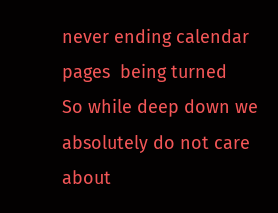never ending calendar pages  being turned
So while deep down we absolutely do not care about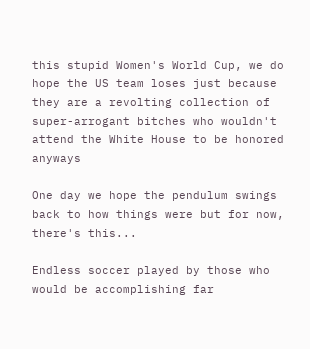this stupid Women's World Cup, we do hope the US team loses just because they are a revolting collection of super-arrogant bitches who wouldn't attend the White House to be honored anyways

One day we hope the pendulum swings back to how things were but for now, there's this...

Endless soccer played by those who would be accomplishing far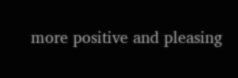more positive and pleasing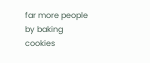far more people by baking cookies